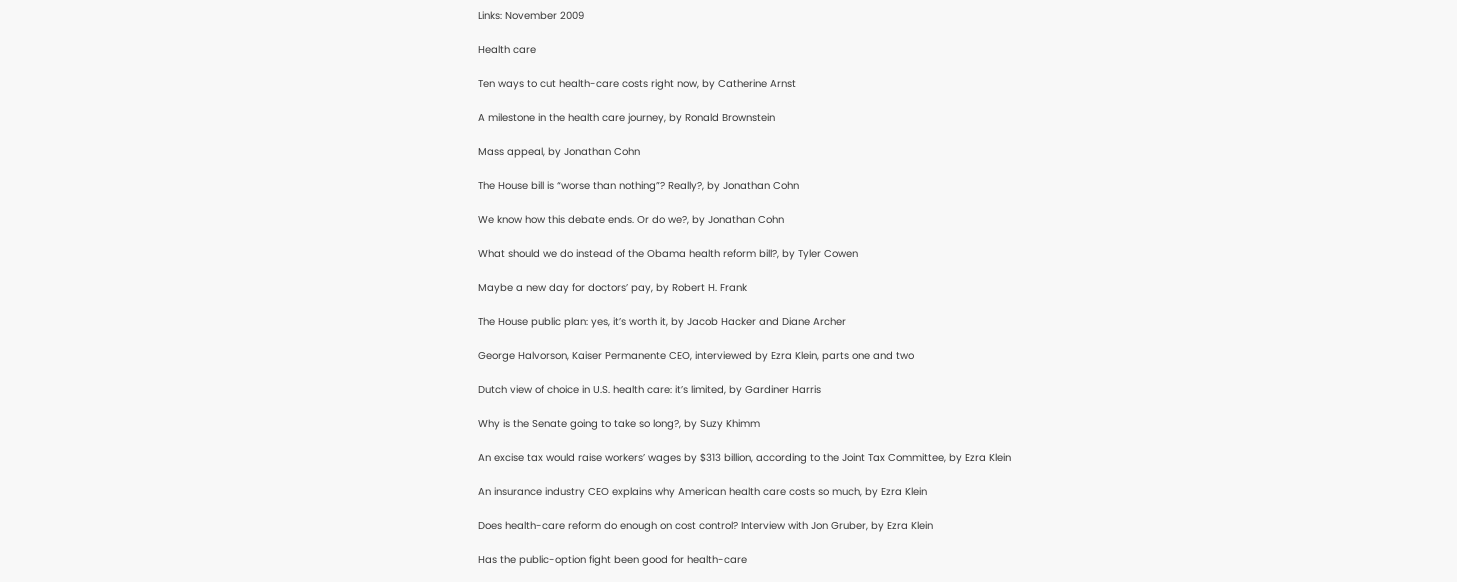Links: November 2009

Health care

Ten ways to cut health-care costs right now, by Catherine Arnst

A milestone in the health care journey, by Ronald Brownstein

Mass appeal, by Jonathan Cohn

The House bill is “worse than nothing”? Really?, by Jonathan Cohn

We know how this debate ends. Or do we?, by Jonathan Cohn

What should we do instead of the Obama health reform bill?, by Tyler Cowen

Maybe a new day for doctors’ pay, by Robert H. Frank

The House public plan: yes, it’s worth it, by Jacob Hacker and Diane Archer

George Halvorson, Kaiser Permanente CEO, interviewed by Ezra Klein, parts one and two

Dutch view of choice in U.S. health care: it’s limited, by Gardiner Harris

Why is the Senate going to take so long?, by Suzy Khimm

An excise tax would raise workers’ wages by $313 billion, according to the Joint Tax Committee, by Ezra Klein

An insurance industry CEO explains why American health care costs so much, by Ezra Klein

Does health-care reform do enough on cost control? Interview with Jon Gruber, by Ezra Klein

Has the public-option fight been good for health-care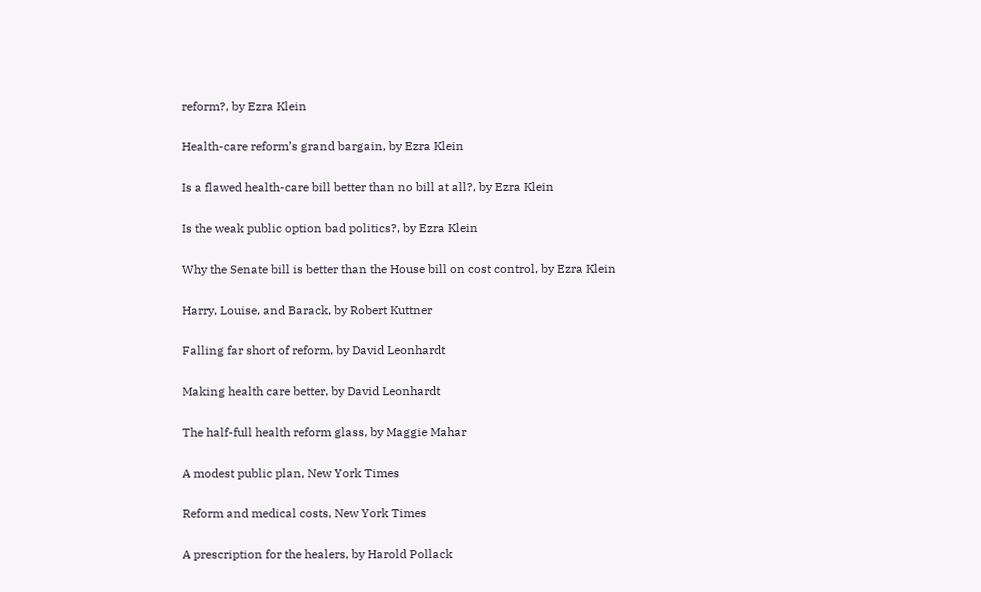reform?, by Ezra Klein

Health-care reform’s grand bargain, by Ezra Klein

Is a flawed health-care bill better than no bill at all?, by Ezra Klein

Is the weak public option bad politics?, by Ezra Klein

Why the Senate bill is better than the House bill on cost control, by Ezra Klein

Harry, Louise, and Barack, by Robert Kuttner

Falling far short of reform, by David Leonhardt

Making health care better, by David Leonhardt

The half-full health reform glass, by Maggie Mahar

A modest public plan, New York Times

Reform and medical costs, New York Times

A prescription for the healers, by Harold Pollack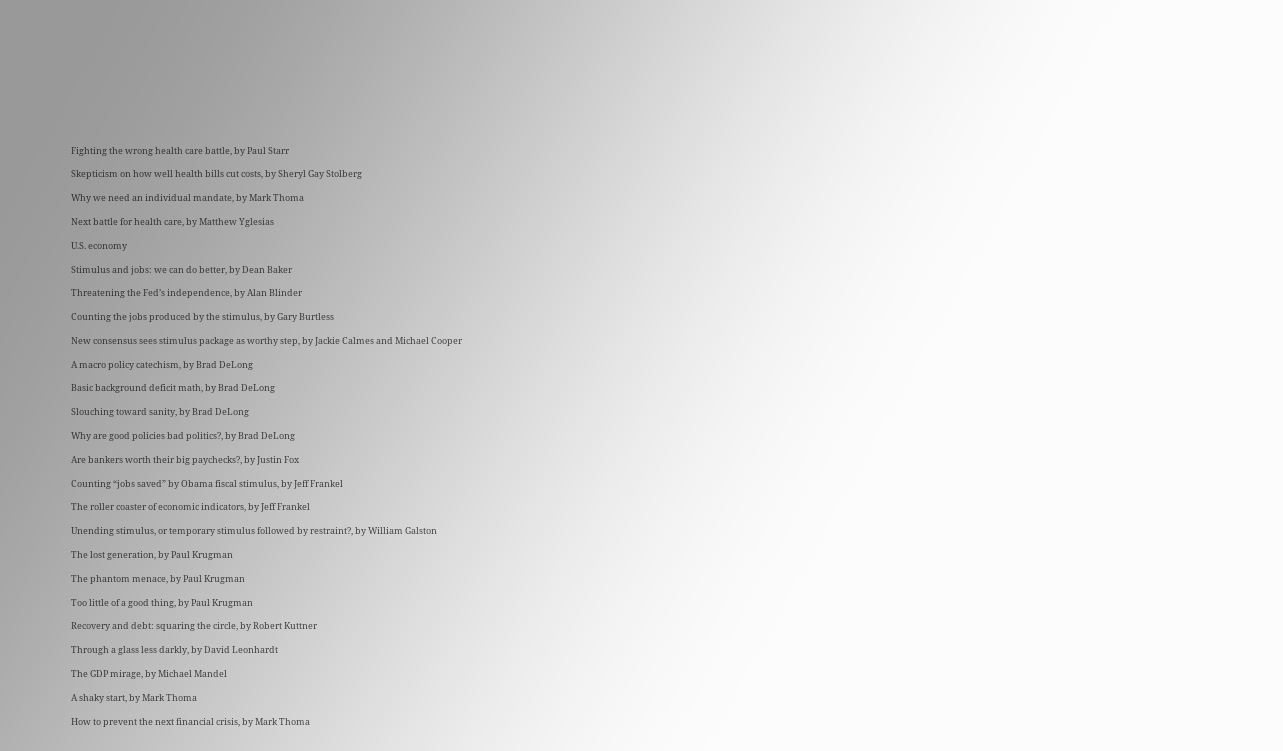Fighting the wrong health care battle, by Paul Starr

Skepticism on how well health bills cut costs, by Sheryl Gay Stolberg

Why we need an individual mandate, by Mark Thoma

Next battle for health care, by Matthew Yglesias

U.S. economy

Stimulus and jobs: we can do better, by Dean Baker

Threatening the Fed’s independence, by Alan Blinder

Counting the jobs produced by the stimulus, by Gary Burtless

New consensus sees stimulus package as worthy step, by Jackie Calmes and Michael Cooper

A macro policy catechism, by Brad DeLong

Basic background deficit math, by Brad DeLong

Slouching toward sanity, by Brad DeLong

Why are good policies bad politics?, by Brad DeLong

Are bankers worth their big paychecks?, by Justin Fox

Counting “jobs saved” by Obama fiscal stimulus, by Jeff Frankel

The roller coaster of economic indicators, by Jeff Frankel

Unending stimulus, or temporary stimulus followed by restraint?, by William Galston

The lost generation, by Paul Krugman

The phantom menace, by Paul Krugman

Too little of a good thing, by Paul Krugman

Recovery and debt: squaring the circle, by Robert Kuttner

Through a glass less darkly, by David Leonhardt

The GDP mirage, by Michael Mandel

A shaky start, by Mark Thoma

How to prevent the next financial crisis, by Mark Thoma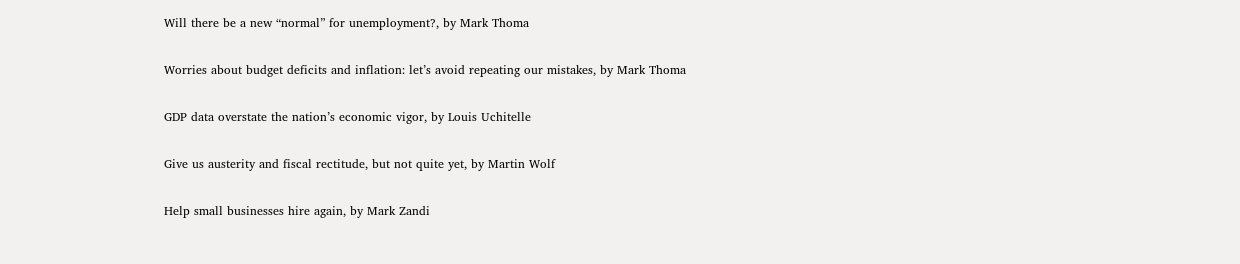Will there be a new “normal” for unemployment?, by Mark Thoma

Worries about budget deficits and inflation: let’s avoid repeating our mistakes, by Mark Thoma

GDP data overstate the nation’s economic vigor, by Louis Uchitelle

Give us austerity and fiscal rectitude, but not quite yet, by Martin Wolf

Help small businesses hire again, by Mark Zandi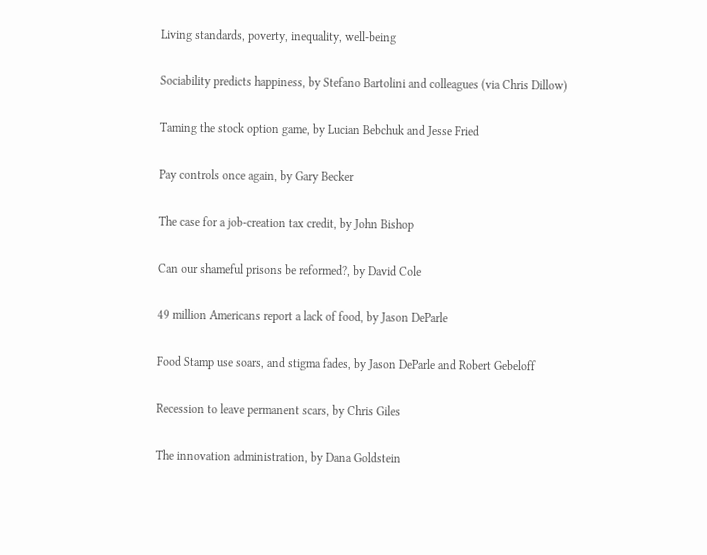Living standards, poverty, inequality, well-being

Sociability predicts happiness, by Stefano Bartolini and colleagues (via Chris Dillow)

Taming the stock option game, by Lucian Bebchuk and Jesse Fried

Pay controls once again, by Gary Becker

The case for a job-creation tax credit, by John Bishop

Can our shameful prisons be reformed?, by David Cole

49 million Americans report a lack of food, by Jason DeParle

Food Stamp use soars, and stigma fades, by Jason DeParle and Robert Gebeloff

Recession to leave permanent scars, by Chris Giles

The innovation administration, by Dana Goldstein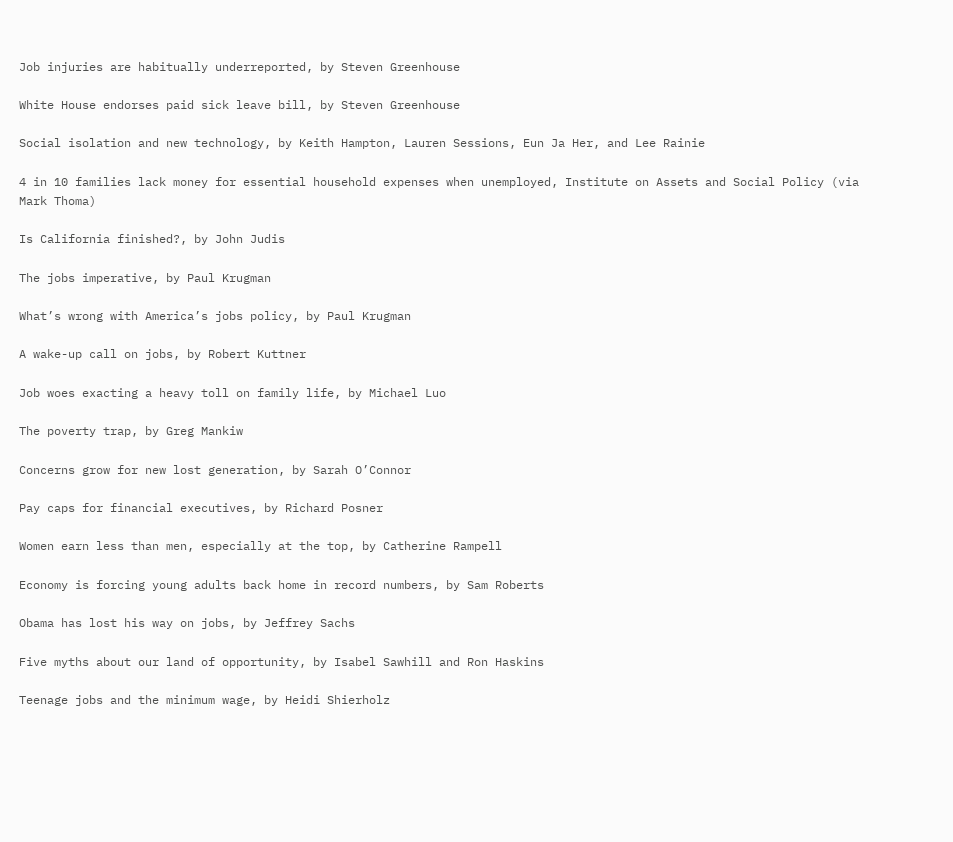Job injuries are habitually underreported, by Steven Greenhouse

White House endorses paid sick leave bill, by Steven Greenhouse

Social isolation and new technology, by Keith Hampton, Lauren Sessions, Eun Ja Her, and Lee Rainie

4 in 10 families lack money for essential household expenses when unemployed, Institute on Assets and Social Policy (via Mark Thoma)

Is California finished?, by John Judis

The jobs imperative, by Paul Krugman

What’s wrong with America’s jobs policy, by Paul Krugman

A wake-up call on jobs, by Robert Kuttner

Job woes exacting a heavy toll on family life, by Michael Luo

The poverty trap, by Greg Mankiw

Concerns grow for new lost generation, by Sarah O’Connor

Pay caps for financial executives, by Richard Posner

Women earn less than men, especially at the top, by Catherine Rampell

Economy is forcing young adults back home in record numbers, by Sam Roberts

Obama has lost his way on jobs, by Jeffrey Sachs

Five myths about our land of opportunity, by Isabel Sawhill and Ron Haskins

Teenage jobs and the minimum wage, by Heidi Shierholz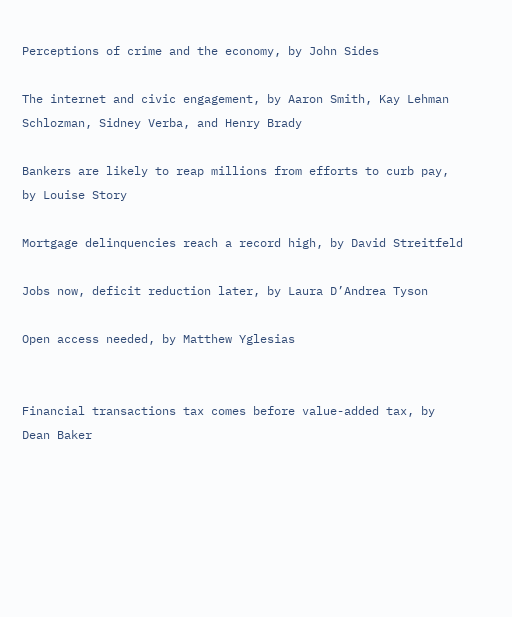Perceptions of crime and the economy, by John Sides

The internet and civic engagement, by Aaron Smith, Kay Lehman Schlozman, Sidney Verba, and Henry Brady

Bankers are likely to reap millions from efforts to curb pay, by Louise Story

Mortgage delinquencies reach a record high, by David Streitfeld

Jobs now, deficit reduction later, by Laura D’Andrea Tyson

Open access needed, by Matthew Yglesias


Financial transactions tax comes before value-added tax, by Dean Baker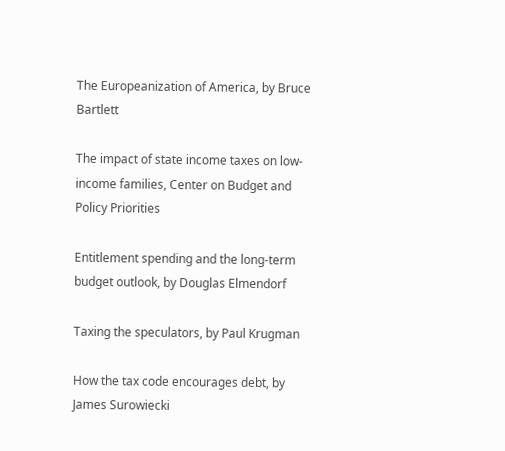The Europeanization of America, by Bruce Bartlett

The impact of state income taxes on low-income families, Center on Budget and Policy Priorities

Entitlement spending and the long-term budget outlook, by Douglas Elmendorf

Taxing the speculators, by Paul Krugman

How the tax code encourages debt, by James Surowiecki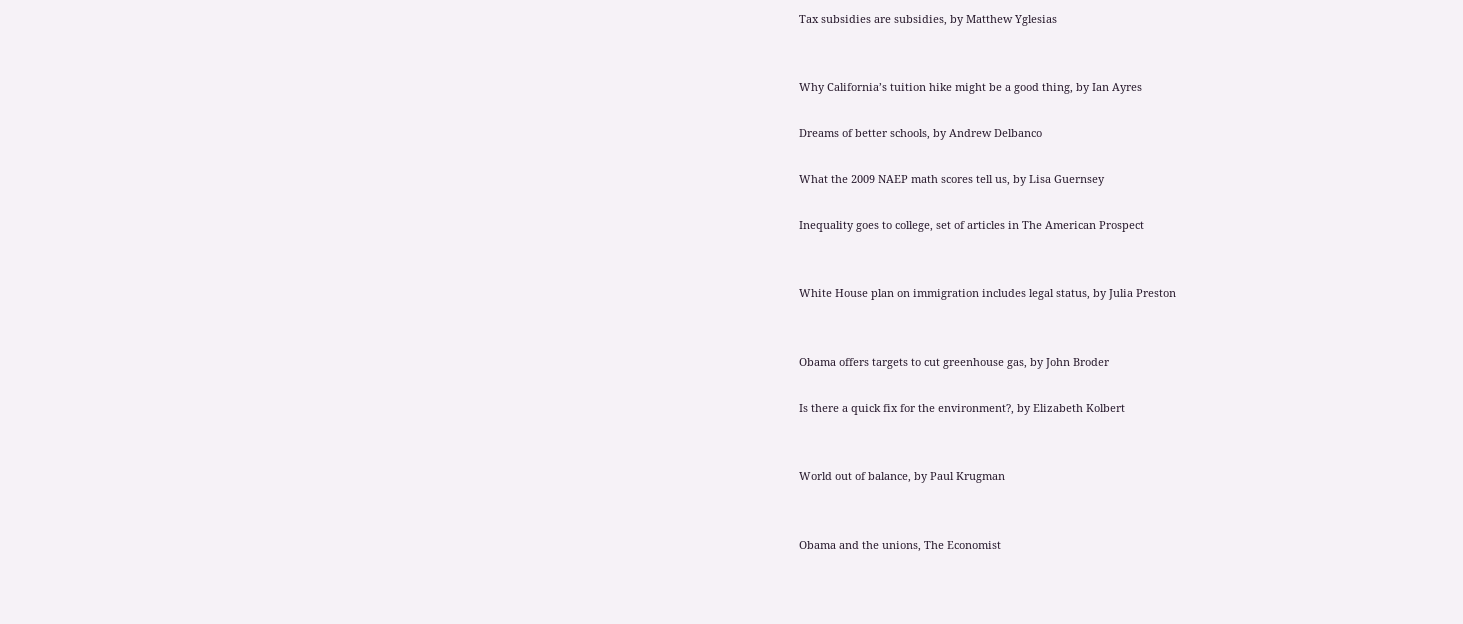Tax subsidies are subsidies, by Matthew Yglesias


Why California’s tuition hike might be a good thing, by Ian Ayres

Dreams of better schools, by Andrew Delbanco

What the 2009 NAEP math scores tell us, by Lisa Guernsey

Inequality goes to college, set of articles in The American Prospect


White House plan on immigration includes legal status, by Julia Preston


Obama offers targets to cut greenhouse gas, by John Broder

Is there a quick fix for the environment?, by Elizabeth Kolbert


World out of balance, by Paul Krugman


Obama and the unions, The Economist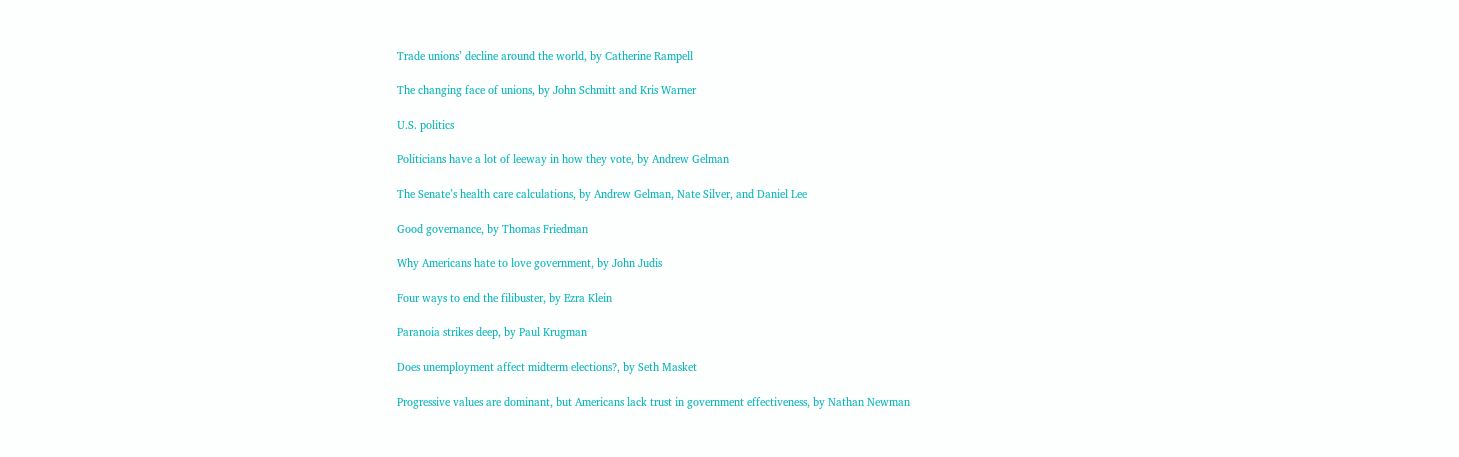Trade unions’ decline around the world, by Catherine Rampell

The changing face of unions, by John Schmitt and Kris Warner

U.S. politics

Politicians have a lot of leeway in how they vote, by Andrew Gelman

The Senate’s health care calculations, by Andrew Gelman, Nate Silver, and Daniel Lee

Good governance, by Thomas Friedman

Why Americans hate to love government, by John Judis

Four ways to end the filibuster, by Ezra Klein

Paranoia strikes deep, by Paul Krugman

Does unemployment affect midterm elections?, by Seth Masket

Progressive values are dominant, but Americans lack trust in government effectiveness, by Nathan Newman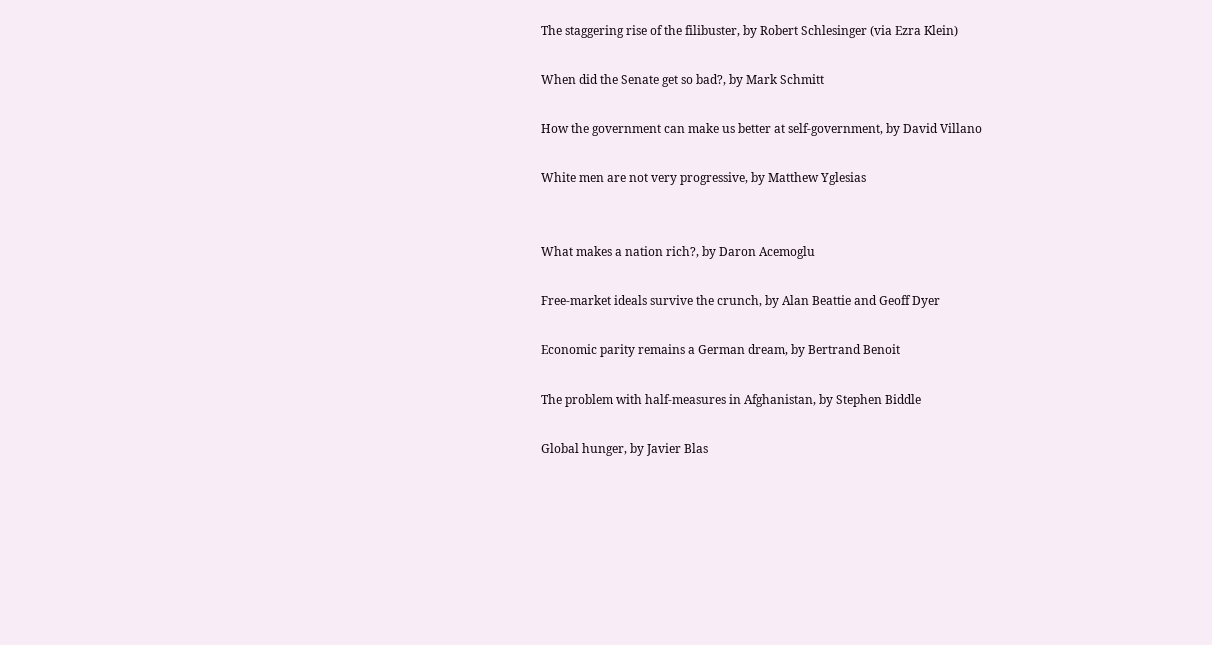The staggering rise of the filibuster, by Robert Schlesinger (via Ezra Klein)

When did the Senate get so bad?, by Mark Schmitt

How the government can make us better at self-government, by David Villano

White men are not very progressive, by Matthew Yglesias


What makes a nation rich?, by Daron Acemoglu

Free-market ideals survive the crunch, by Alan Beattie and Geoff Dyer

Economic parity remains a German dream, by Bertrand Benoit

The problem with half-measures in Afghanistan, by Stephen Biddle

Global hunger, by Javier Blas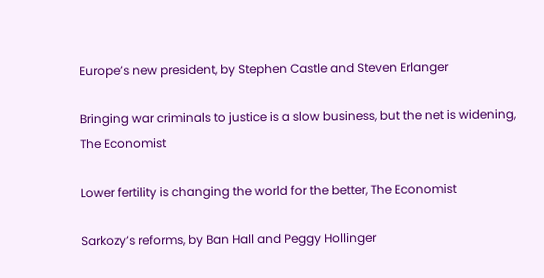Europe’s new president, by Stephen Castle and Steven Erlanger

Bringing war criminals to justice is a slow business, but the net is widening, The Economist

Lower fertility is changing the world for the better, The Economist

Sarkozy’s reforms, by Ban Hall and Peggy Hollinger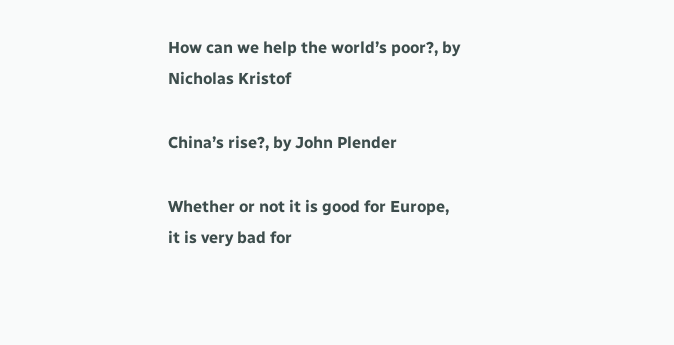How can we help the world’s poor?, by Nicholas Kristof

China’s rise?, by John Plender

Whether or not it is good for Europe, it is very bad for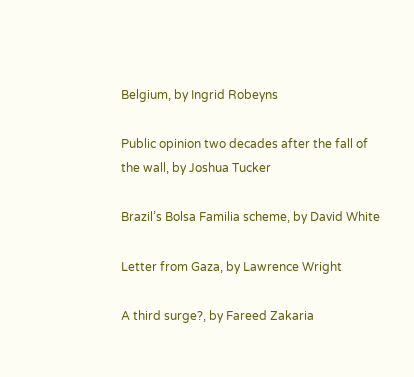Belgium, by Ingrid Robeyns

Public opinion two decades after the fall of the wall, by Joshua Tucker

Brazil’s Bolsa Familia scheme, by David White

Letter from Gaza, by Lawrence Wright

A third surge?, by Fareed Zakaria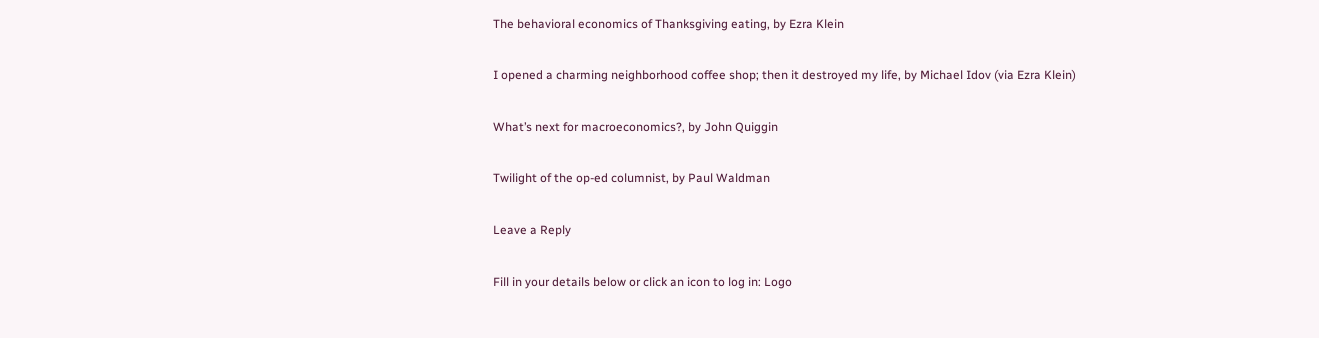The behavioral economics of Thanksgiving eating, by Ezra Klein

I opened a charming neighborhood coffee shop; then it destroyed my life, by Michael Idov (via Ezra Klein)

What’s next for macroeconomics?, by John Quiggin

Twilight of the op-ed columnist, by Paul Waldman

Leave a Reply

Fill in your details below or click an icon to log in: Logo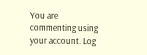You are commenting using your account. Log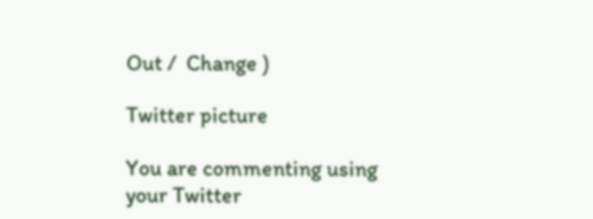Out /  Change )

Twitter picture

You are commenting using your Twitter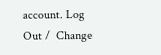account. Log Out /  Change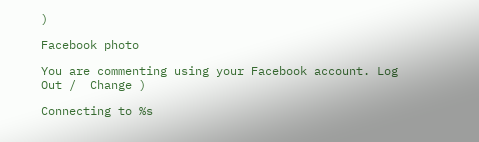)

Facebook photo

You are commenting using your Facebook account. Log Out /  Change )

Connecting to %s